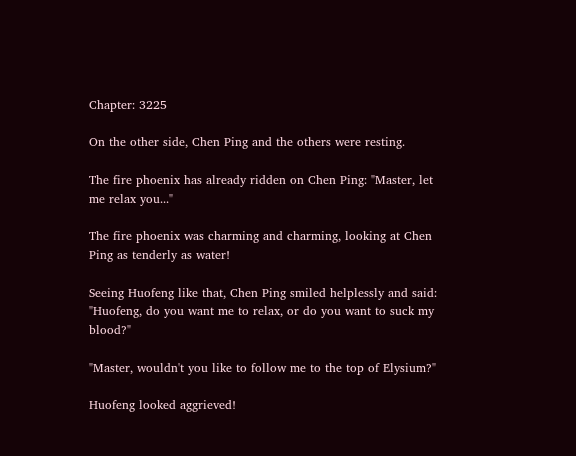Chapter: 3225

On the other side, Chen Ping and the others were resting.

The fire phoenix has already ridden on Chen Ping: "Master, let me relax you..."

The fire phoenix was charming and charming, looking at Chen Ping as tenderly as water!

Seeing Huofeng like that, Chen Ping smiled helplessly and said: "Huofeng, do you want me to relax, or do you want to suck my blood?"

"Master, wouldn't you like to follow me to the top of Elysium?"

Huofeng looked aggrieved!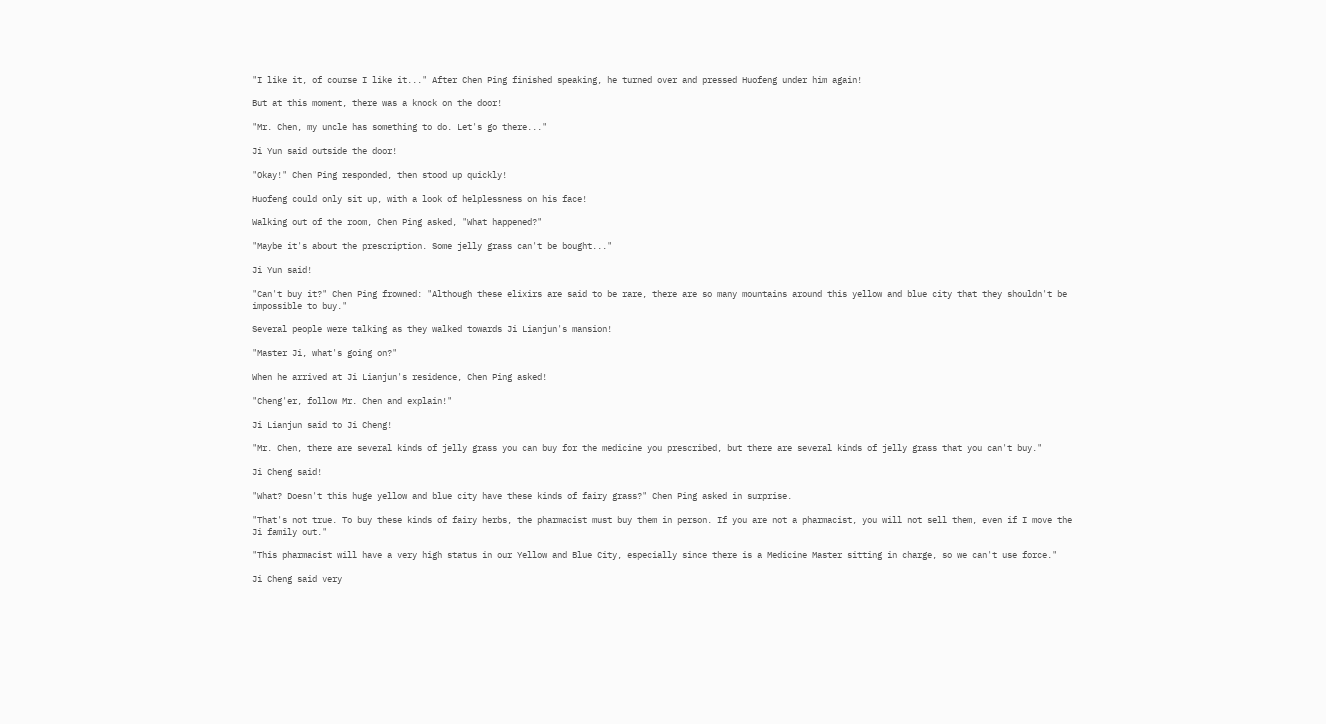"I like it, of course I like it..." After Chen Ping finished speaking, he turned over and pressed Huofeng under him again!

But at this moment, there was a knock on the door!

"Mr. Chen, my uncle has something to do. Let's go there..."

Ji Yun said outside the door!

"Okay!" Chen Ping responded, then stood up quickly!

Huofeng could only sit up, with a look of helplessness on his face!

Walking out of the room, Chen Ping asked, "What happened?"

"Maybe it's about the prescription. Some jelly grass can't be bought..."

Ji Yun said!

"Can't buy it?" Chen Ping frowned: "Although these elixirs are said to be rare, there are so many mountains around this yellow and blue city that they shouldn't be impossible to buy."

Several people were talking as they walked towards Ji Lianjun's mansion!

"Master Ji, what's going on?"

When he arrived at Ji Lianjun's residence, Chen Ping asked!

"Cheng'er, follow Mr. Chen and explain!"

Ji Lianjun said to Ji Cheng!

"Mr. Chen, there are several kinds of jelly grass you can buy for the medicine you prescribed, but there are several kinds of jelly grass that you can't buy."

Ji Cheng said!

"What? Doesn't this huge yellow and blue city have these kinds of fairy grass?" Chen Ping asked in surprise.

"That's not true. To buy these kinds of fairy herbs, the pharmacist must buy them in person. If you are not a pharmacist, you will not sell them, even if I move the Ji family out."

"This pharmacist will have a very high status in our Yellow and Blue City, especially since there is a Medicine Master sitting in charge, so we can't use force."

Ji Cheng said very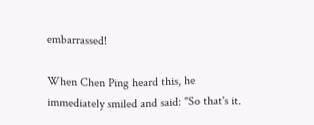embarrassed!

When Chen Ping heard this, he immediately smiled and said: "So that's it.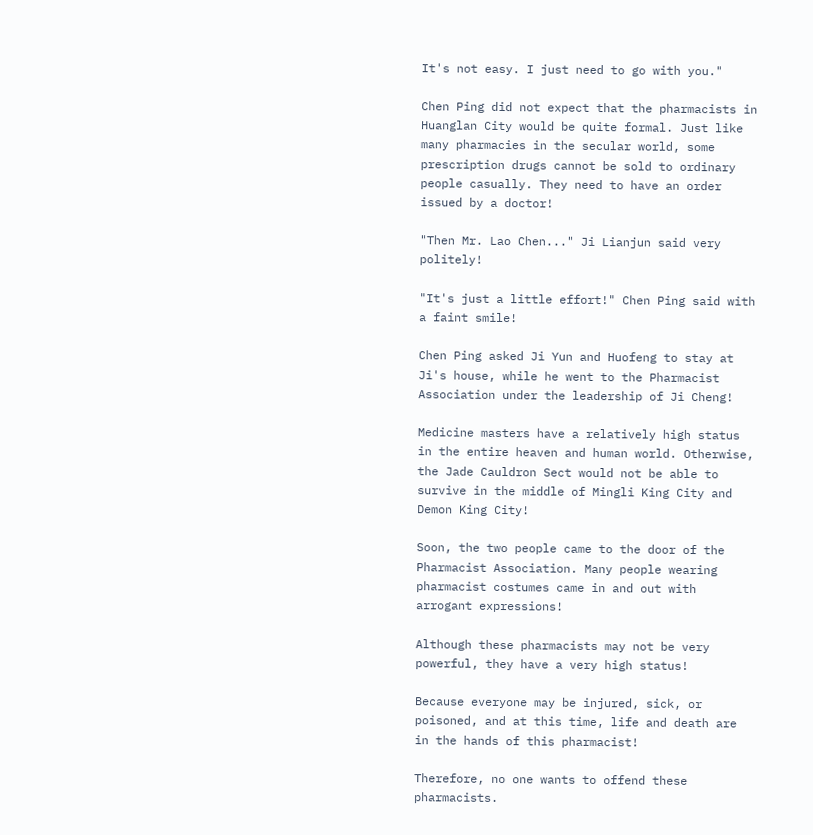It's not easy. I just need to go with you."

Chen Ping did not expect that the pharmacists in Huanglan City would be quite formal. Just like many pharmacies in the secular world, some prescription drugs cannot be sold to ordinary people casually. They need to have an order issued by a doctor!

"Then Mr. Lao Chen..." Ji Lianjun said very politely!

"It's just a little effort!" Chen Ping said with a faint smile!

Chen Ping asked Ji Yun and Huofeng to stay at Ji's house, while he went to the Pharmacist Association under the leadership of Ji Cheng!

Medicine masters have a relatively high status in the entire heaven and human world. Otherwise, the Jade Cauldron Sect would not be able to survive in the middle of Mingli King City and Demon King City!

Soon, the two people came to the door of the Pharmacist Association. Many people wearing pharmacist costumes came in and out with arrogant expressions!

Although these pharmacists may not be very powerful, they have a very high status!

Because everyone may be injured, sick, or poisoned, and at this time, life and death are in the hands of this pharmacist!

Therefore, no one wants to offend these pharmacists.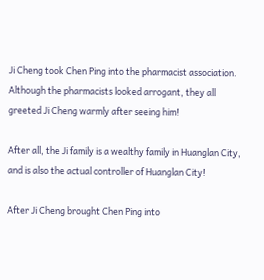Ji Cheng took Chen Ping into the pharmacist association. Although the pharmacists looked arrogant, they all greeted Ji Cheng warmly after seeing him!

After all, the Ji family is a wealthy family in Huanglan City, and is also the actual controller of Huanglan City!

After Ji Cheng brought Chen Ping into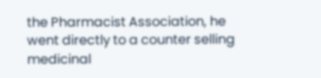the Pharmacist Association, he went directly to a counter selling medicinal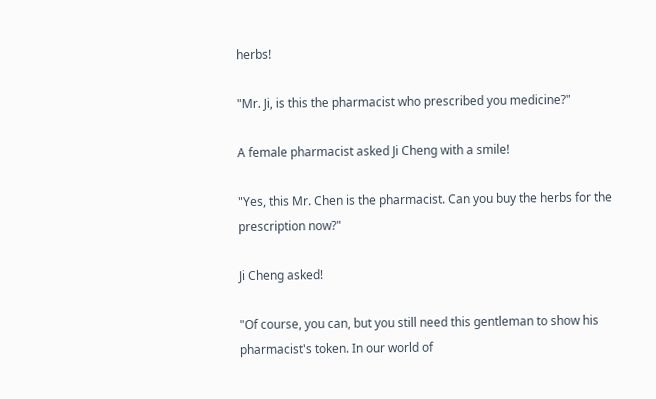herbs!

"Mr. Ji, is this the pharmacist who prescribed you medicine?"

A female pharmacist asked Ji Cheng with a smile!

"Yes, this Mr. Chen is the pharmacist. Can you buy the herbs for the prescription now?"

Ji Cheng asked!

"Of course, you can, but you still need this gentleman to show his pharmacist's token. In our world of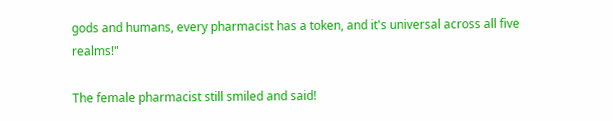gods and humans, every pharmacist has a token, and it's universal across all five realms!"

The female pharmacist still smiled and said!